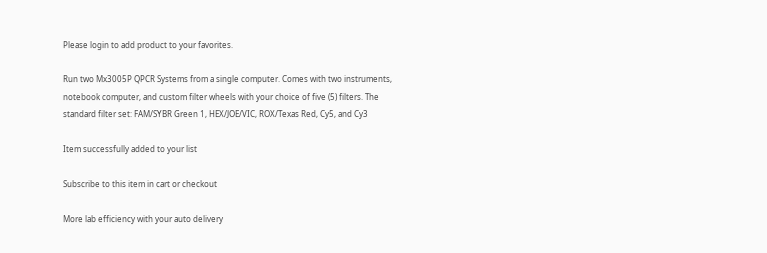Please login to add product to your favorites.

Run two Mx3005P QPCR Systems from a single computer. Comes with two instruments, notebook computer, and custom filter wheels with your choice of five (5) filters. The standard filter set: FAM/SYBR Green 1, HEX/JOE/VIC, ROX/Texas Red, Cy5, and Cy3

Item successfully added to your list

Subscribe to this item in cart or checkout

More lab efficiency with your auto delivery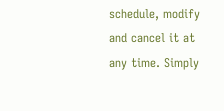schedule, modify and cancel it at any time. Simply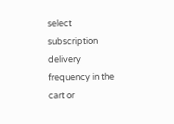select subscription delivery frequency in the cart or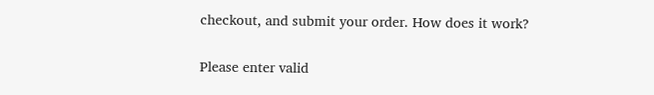checkout, and submit your order. How does it work?

Please enter valid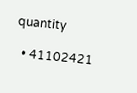quantity

  • 41102421